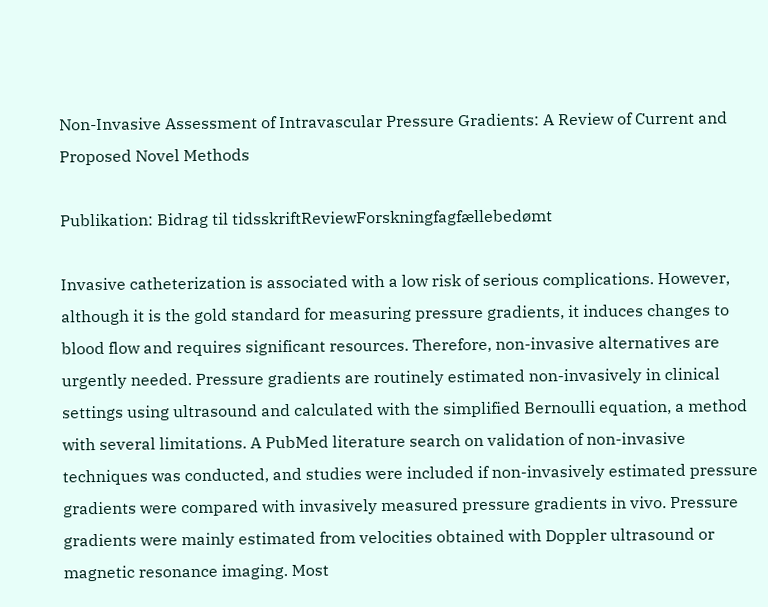Non-Invasive Assessment of Intravascular Pressure Gradients: A Review of Current and Proposed Novel Methods

Publikation: Bidrag til tidsskriftReviewForskningfagfællebedømt

Invasive catheterization is associated with a low risk of serious complications. However, although it is the gold standard for measuring pressure gradients, it induces changes to blood flow and requires significant resources. Therefore, non-invasive alternatives are urgently needed. Pressure gradients are routinely estimated non-invasively in clinical settings using ultrasound and calculated with the simplified Bernoulli equation, a method with several limitations. A PubMed literature search on validation of non-invasive techniques was conducted, and studies were included if non-invasively estimated pressure gradients were compared with invasively measured pressure gradients in vivo. Pressure gradients were mainly estimated from velocities obtained with Doppler ultrasound or magnetic resonance imaging. Most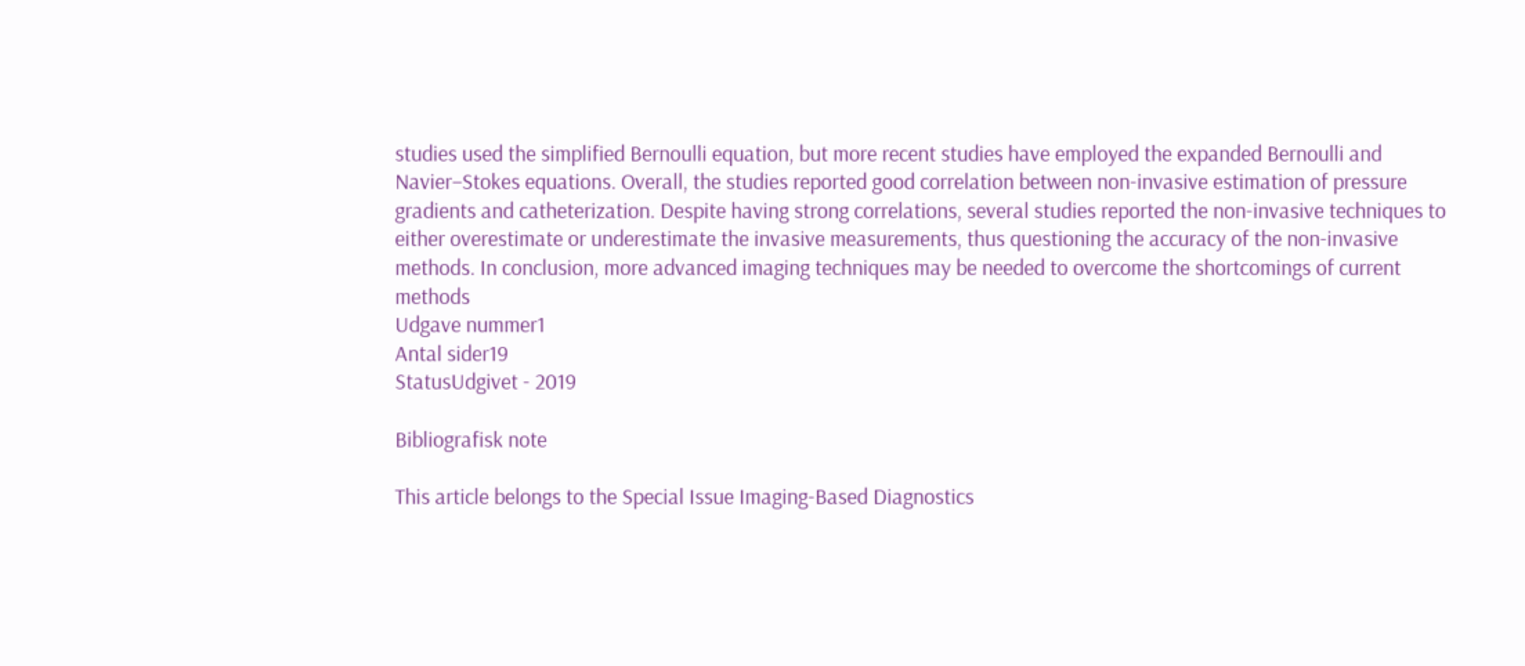studies used the simplified Bernoulli equation, but more recent studies have employed the expanded Bernoulli and Navier–Stokes equations. Overall, the studies reported good correlation between non-invasive estimation of pressure gradients and catheterization. Despite having strong correlations, several studies reported the non-invasive techniques to either overestimate or underestimate the invasive measurements, thus questioning the accuracy of the non-invasive methods. In conclusion, more advanced imaging techniques may be needed to overcome the shortcomings of current methods
Udgave nummer1
Antal sider19
StatusUdgivet - 2019

Bibliografisk note

This article belongs to the Special Issue Imaging-Based Diagnostics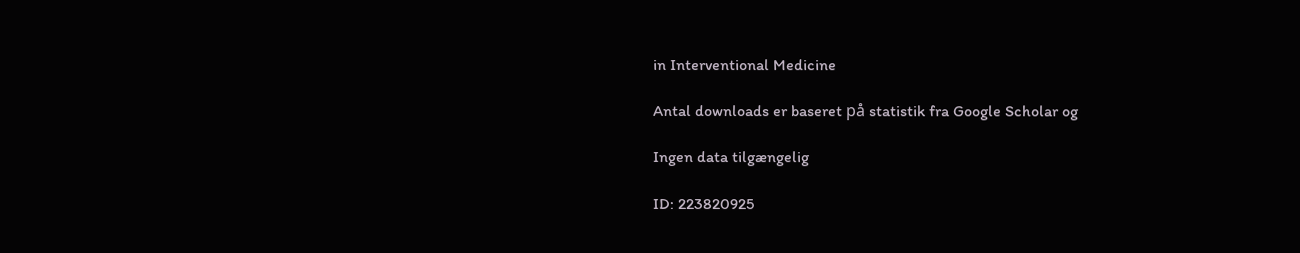in Interventional Medicine

Antal downloads er baseret på statistik fra Google Scholar og

Ingen data tilgængelig

ID: 223820925